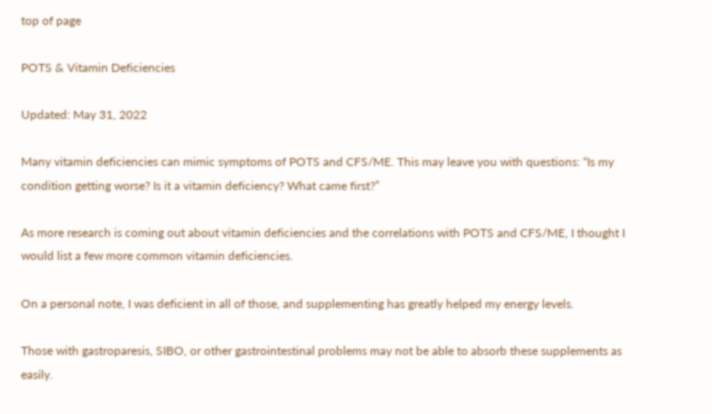top of page

POTS & Vitamin Deficiencies

Updated: May 31, 2022

Many vitamin deficiencies can mimic symptoms of POTS and CFS/ME. This may leave you with questions: “Is my condition getting worse? Is it a vitamin deficiency? What came first?”

As more research is coming out about vitamin deficiencies and the correlations with POTS and CFS/ME, I thought I would list a few more common vitamin deficiencies.

On a personal note, I was deficient in all of those, and supplementing has greatly helped my energy levels.

Those with gastroparesis, SIBO, or other gastrointestinal problems may not be able to absorb these supplements as easily.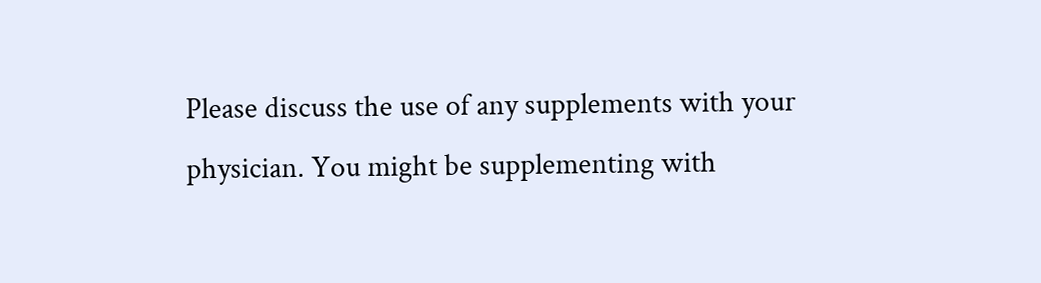Please discuss the use of any supplements with your physician. You might be supplementing with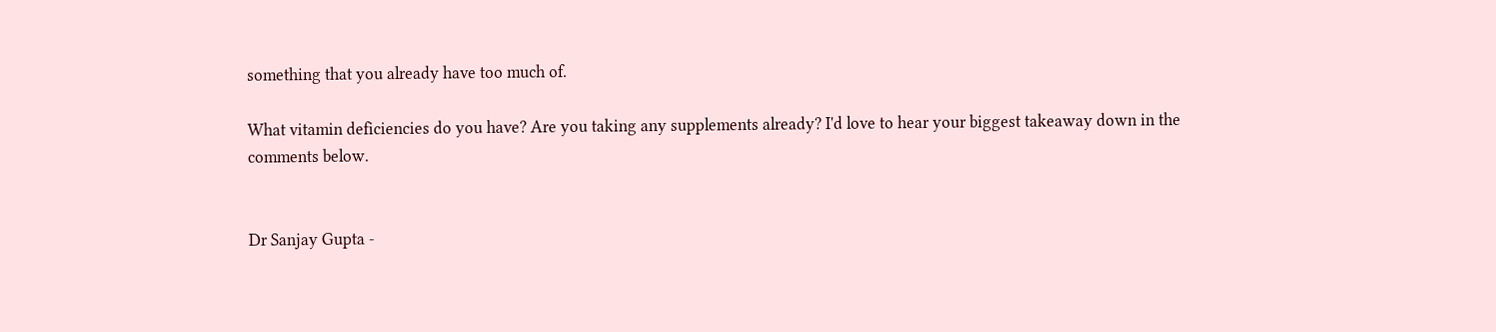something that you already have too much of.

What vitamin deficiencies do you have? Are you taking any supplements already? I'd love to hear your biggest takeaway down in the comments below.


Dr Sanjay Gupta -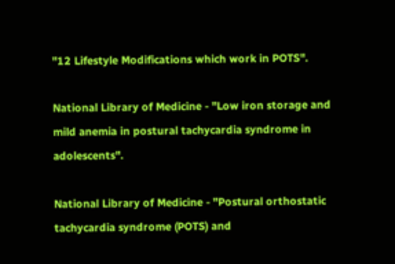"12 Lifestyle Modifications which work in POTS".

National Library of Medicine - "Low iron storage and mild anemia in postural tachycardia syndrome in adolescents".

National Library of Medicine - "Postural orthostatic tachycardia syndrome (POTS) and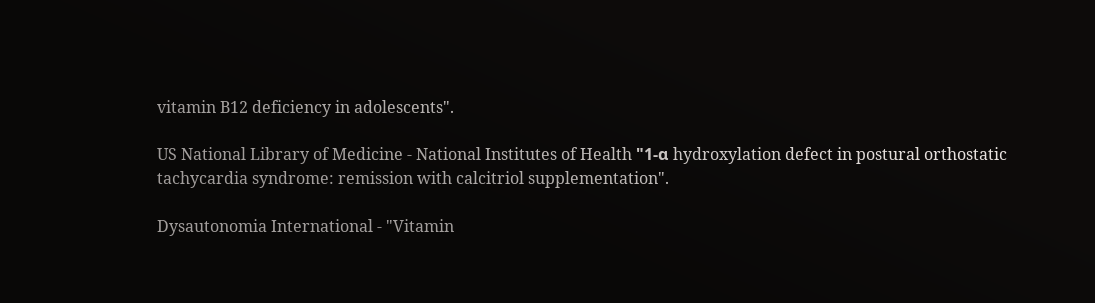vitamin B12 deficiency in adolescents".

US National Library of Medicine - National Institutes of Health "1-α hydroxylation defect in postural orthostatic tachycardia syndrome: remission with calcitriol supplementation".

Dysautonomia International - "Vitamin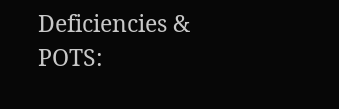Deficiencies & POTS: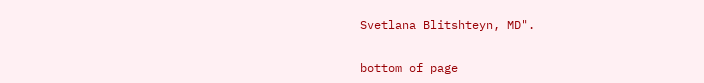Svetlana Blitshteyn, MD".


bottom of page